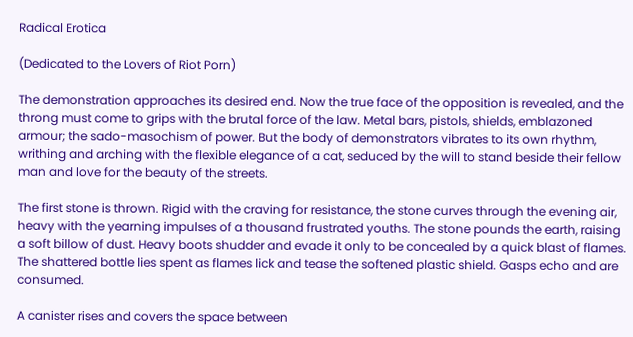Radical Erotica

(Dedicated to the Lovers of Riot Porn)

The demonstration approaches its desired end. Now the true face of the opposition is revealed, and the throng must come to grips with the brutal force of the law. Metal bars, pistols, shields, emblazoned armour; the sado-masochism of power. But the body of demonstrators vibrates to its own rhythm, writhing and arching with the flexible elegance of a cat, seduced by the will to stand beside their fellow man and love for the beauty of the streets.

The first stone is thrown. Rigid with the craving for resistance, the stone curves through the evening air, heavy with the yearning impulses of a thousand frustrated youths. The stone pounds the earth, raising a soft billow of dust. Heavy boots shudder and evade it only to be concealed by a quick blast of flames. The shattered bottle lies spent as flames lick and tease the softened plastic shield. Gasps echo and are consumed.

A canister rises and covers the space between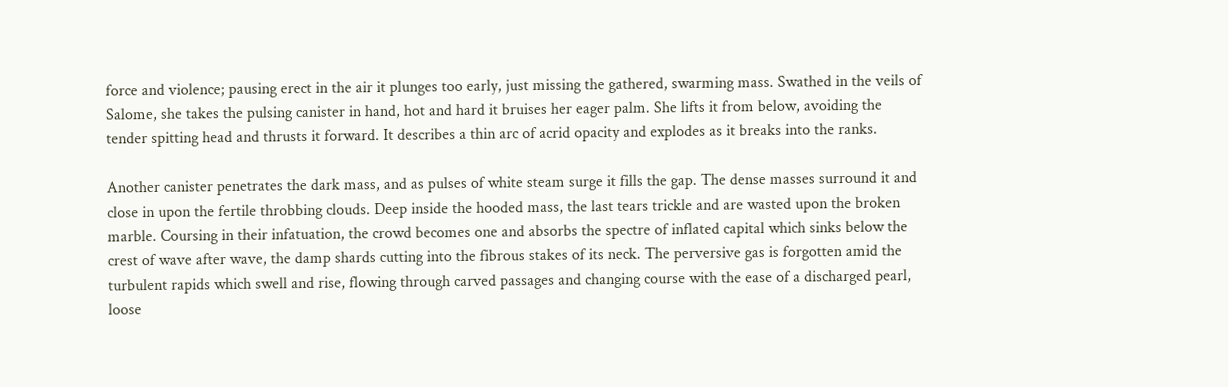force and violence; pausing erect in the air it plunges too early, just missing the gathered, swarming mass. Swathed in the veils of Salome, she takes the pulsing canister in hand, hot and hard it bruises her eager palm. She lifts it from below, avoiding the tender spitting head and thrusts it forward. It describes a thin arc of acrid opacity and explodes as it breaks into the ranks.

Another canister penetrates the dark mass, and as pulses of white steam surge it fills the gap. The dense masses surround it and close in upon the fertile throbbing clouds. Deep inside the hooded mass, the last tears trickle and are wasted upon the broken marble. Coursing in their infatuation, the crowd becomes one and absorbs the spectre of inflated capital which sinks below the crest of wave after wave, the damp shards cutting into the fibrous stakes of its neck. The perversive gas is forgotten amid the turbulent rapids which swell and rise, flowing through carved passages and changing course with the ease of a discharged pearl, loose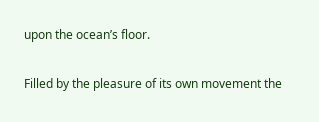upon the ocean’s floor.

Filled by the pleasure of its own movement the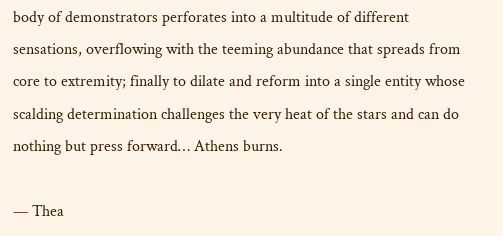body of demonstrators perforates into a multitude of different sensations, overflowing with the teeming abundance that spreads from core to extremity; finally to dilate and reform into a single entity whose scalding determination challenges the very heat of the stars and can do nothing but press forward… Athens burns.

— Thea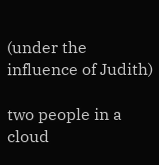(under the influence of Judith)

two people in a cloud